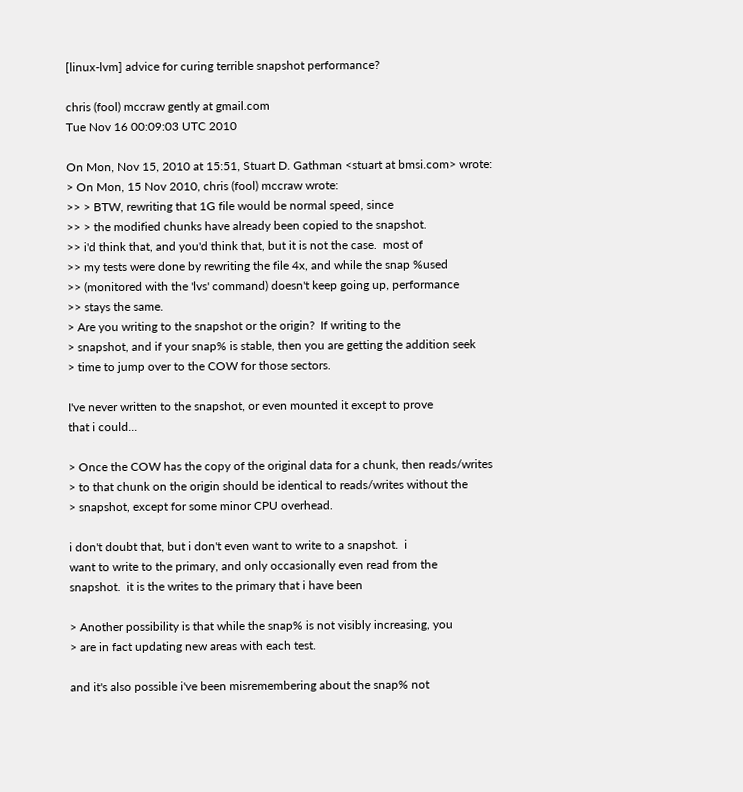[linux-lvm] advice for curing terrible snapshot performance?

chris (fool) mccraw gently at gmail.com
Tue Nov 16 00:09:03 UTC 2010

On Mon, Nov 15, 2010 at 15:51, Stuart D. Gathman <stuart at bmsi.com> wrote:
> On Mon, 15 Nov 2010, chris (fool) mccraw wrote:
>> > BTW, rewriting that 1G file would be normal speed, since
>> > the modified chunks have already been copied to the snapshot.
>> i'd think that, and you'd think that, but it is not the case.  most of
>> my tests were done by rewriting the file 4x, and while the snap %used
>> (monitored with the 'lvs' command) doesn't keep going up, performance
>> stays the same.
> Are you writing to the snapshot or the origin?  If writing to the
> snapshot, and if your snap% is stable, then you are getting the addition seek
> time to jump over to the COW for those sectors.

I've never written to the snapshot, or even mounted it except to prove
that i could...

> Once the COW has the copy of the original data for a chunk, then reads/writes
> to that chunk on the origin should be identical to reads/writes without the
> snapshot, except for some minor CPU overhead.

i don't doubt that, but i don't even want to write to a snapshot.  i
want to write to the primary, and only occasionally even read from the
snapshot.  it is the writes to the primary that i have been

> Another possibility is that while the snap% is not visibly increasing, you
> are in fact updating new areas with each test.

and it's also possible i've been misremembering about the snap% not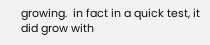growing.  in fact in a quick test, it did grow with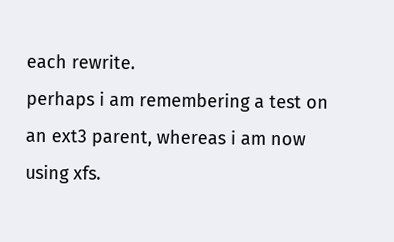each rewrite.
perhaps i am remembering a test on an ext3 parent, whereas i am now
using xfs.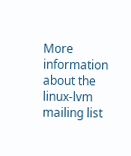More information about the linux-lvm mailing list